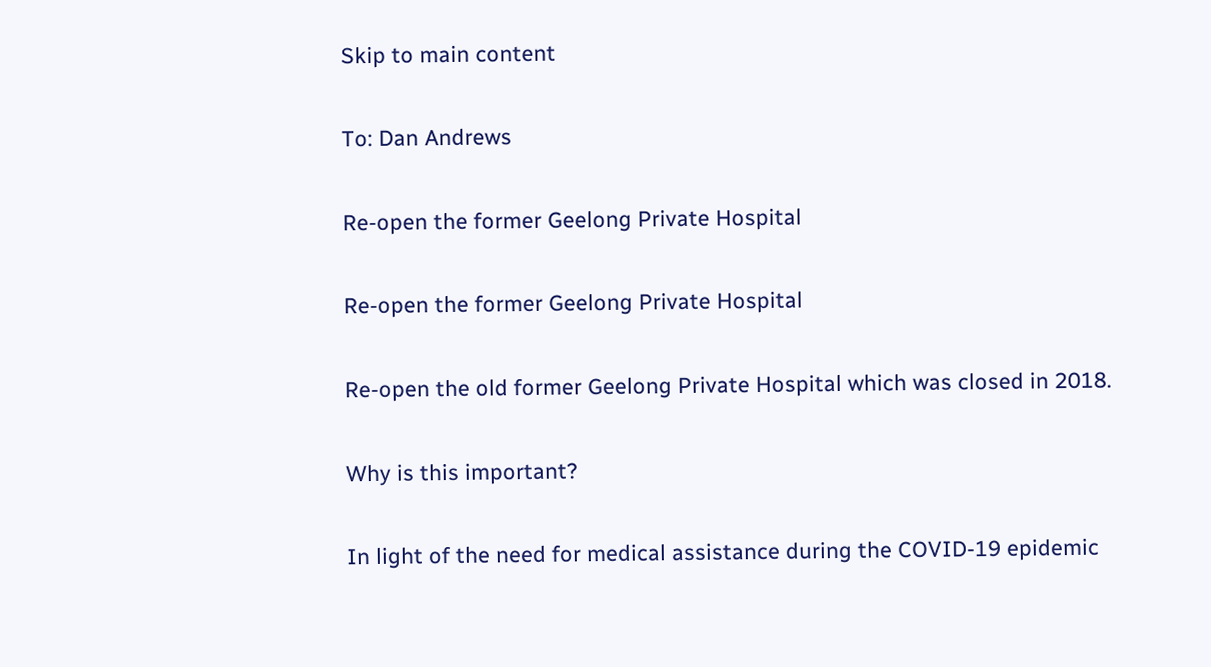Skip to main content

To: Dan Andrews

Re-open the former Geelong Private Hospital

Re-open the former Geelong Private Hospital

Re-open the old former Geelong Private Hospital which was closed in 2018.

Why is this important?

In light of the need for medical assistance during the COVID-19 epidemic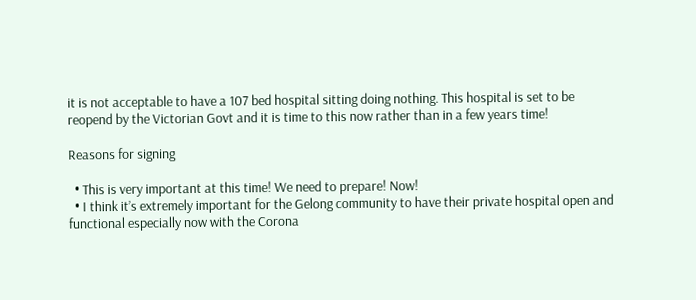it is not acceptable to have a 107 bed hospital sitting doing nothing. This hospital is set to be reopend by the Victorian Govt and it is time to this now rather than in a few years time!

Reasons for signing

  • This is very important at this time! We need to prepare! Now!
  • I think it’s extremely important for the Gelong community to have their private hospital open and functional especially now with the Corona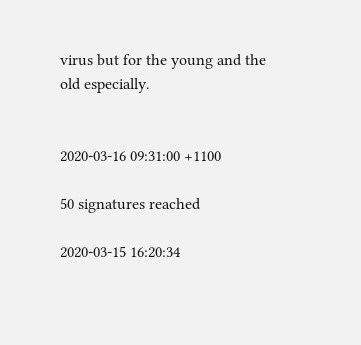virus but for the young and the old especially.


2020-03-16 09:31:00 +1100

50 signatures reached

2020-03-15 16:20:34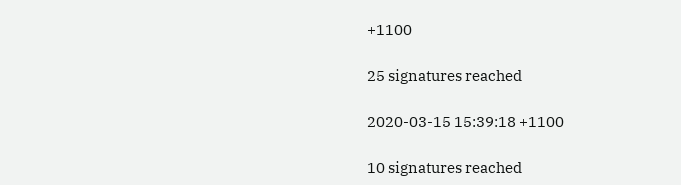+1100

25 signatures reached

2020-03-15 15:39:18 +1100

10 signatures reached